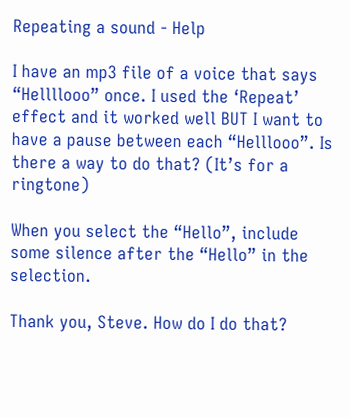Repeating a sound - Help

I have an mp3 file of a voice that says “Hellllooo” once. I used the ‘Repeat’ effect and it worked well BUT I want to have a pause between each “Helllooo”. Is there a way to do that? (It’s for a ringtone)

When you select the “Hello”, include some silence after the “Hello” in the selection.

Thank you, Steve. How do I do that?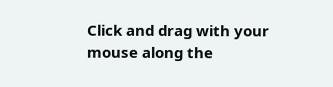Click and drag with your mouse along the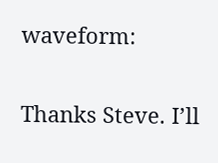waveform:

Thanks Steve. I’ll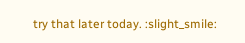try that later today. :slight_smile: